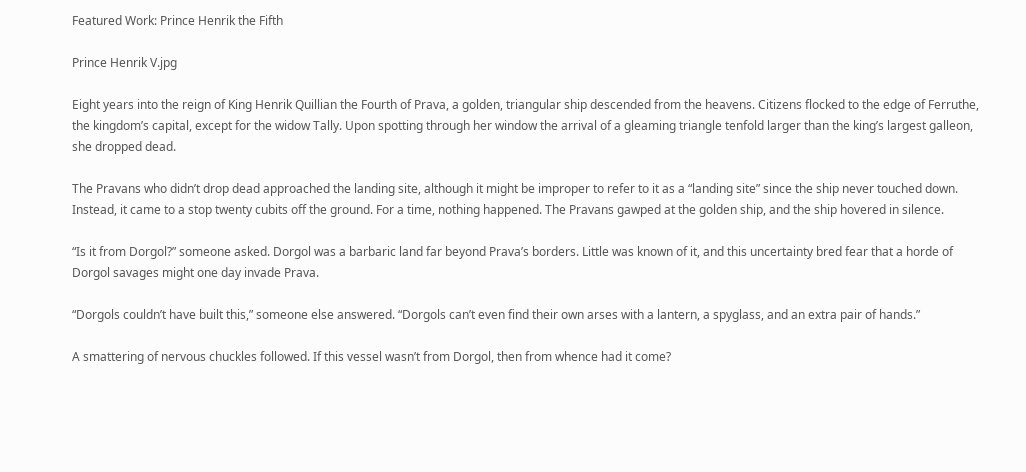Featured Work: Prince Henrik the Fifth

Prince Henrik V.jpg

Eight years into the reign of King Henrik Quillian the Fourth of Prava, a golden, triangular ship descended from the heavens. Citizens flocked to the edge of Ferruthe, the kingdom’s capital, except for the widow Tally. Upon spotting through her window the arrival of a gleaming triangle tenfold larger than the king’s largest galleon, she dropped dead.

The Pravans who didn’t drop dead approached the landing site, although it might be improper to refer to it as a “landing site” since the ship never touched down. Instead, it came to a stop twenty cubits off the ground. For a time, nothing happened. The Pravans gawped at the golden ship, and the ship hovered in silence.

“Is it from Dorgol?” someone asked. Dorgol was a barbaric land far beyond Prava’s borders. Little was known of it, and this uncertainty bred fear that a horde of Dorgol savages might one day invade Prava.

“Dorgols couldn’t have built this,” someone else answered. “Dorgols can’t even find their own arses with a lantern, a spyglass, and an extra pair of hands.”

A smattering of nervous chuckles followed. If this vessel wasn’t from Dorgol, then from whence had it come?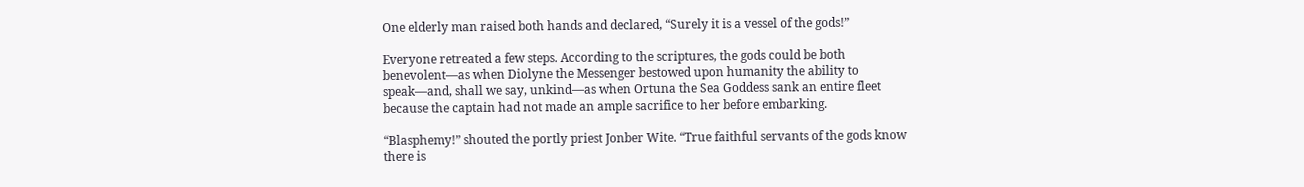One elderly man raised both hands and declared, “Surely it is a vessel of the gods!”

Everyone retreated a few steps. According to the scriptures, the gods could be both benevolent—as when Diolyne the Messenger bestowed upon humanity the ability to speak—and, shall we say, unkind—as when Ortuna the Sea Goddess sank an entire fleet because the captain had not made an ample sacrifice to her before embarking.

“Blasphemy!” shouted the portly priest Jonber Wite. “True faithful servants of the gods know there is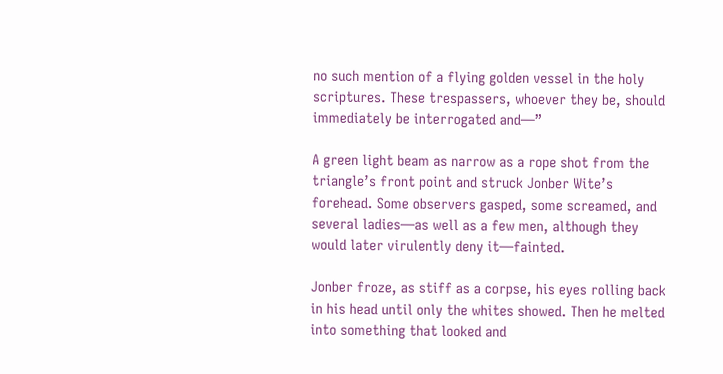no such mention of a flying golden vessel in the holy scriptures. These trespassers, whoever they be, should immediately be interrogated and—”

A green light beam as narrow as a rope shot from the triangle’s front point and struck Jonber Wite’s forehead. Some observers gasped, some screamed, and several ladies—as well as a few men, although they would later virulently deny it—fainted.

Jonber froze, as stiff as a corpse, his eyes rolling back in his head until only the whites showed. Then he melted into something that looked and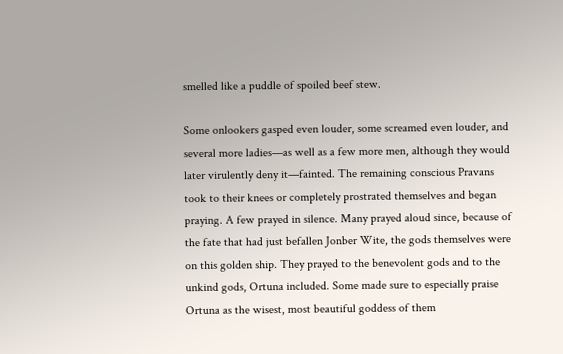smelled like a puddle of spoiled beef stew.

Some onlookers gasped even louder, some screamed even louder, and several more ladies—as well as a few more men, although they would later virulently deny it—fainted. The remaining conscious Pravans took to their knees or completely prostrated themselves and began praying. A few prayed in silence. Many prayed aloud since, because of the fate that had just befallen Jonber Wite, the gods themselves were on this golden ship. They prayed to the benevolent gods and to the unkind gods, Ortuna included. Some made sure to especially praise Ortuna as the wisest, most beautiful goddess of them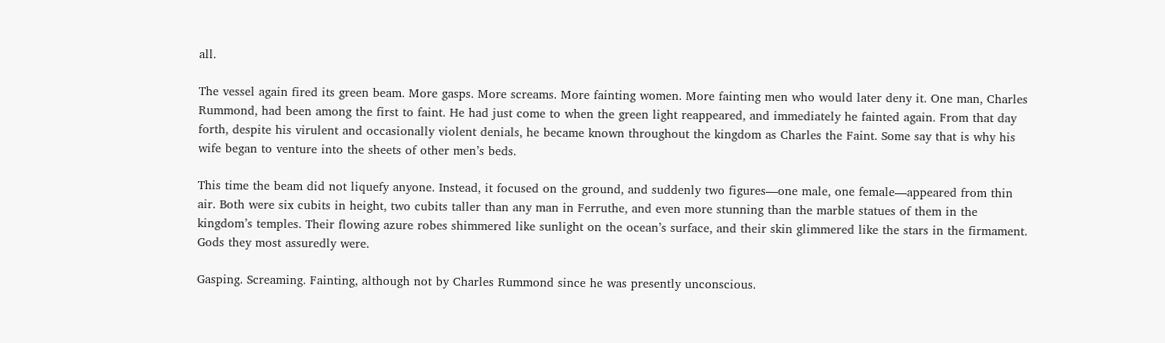all.

The vessel again fired its green beam. More gasps. More screams. More fainting women. More fainting men who would later deny it. One man, Charles Rummond, had been among the first to faint. He had just come to when the green light reappeared, and immediately he fainted again. From that day forth, despite his virulent and occasionally violent denials, he became known throughout the kingdom as Charles the Faint. Some say that is why his wife began to venture into the sheets of other men’s beds.

This time the beam did not liquefy anyone. Instead, it focused on the ground, and suddenly two figures—one male, one female—appeared from thin air. Both were six cubits in height, two cubits taller than any man in Ferruthe, and even more stunning than the marble statues of them in the kingdom’s temples. Their flowing azure robes shimmered like sunlight on the ocean’s surface, and their skin glimmered like the stars in the firmament. Gods they most assuredly were.

Gasping. Screaming. Fainting, although not by Charles Rummond since he was presently unconscious.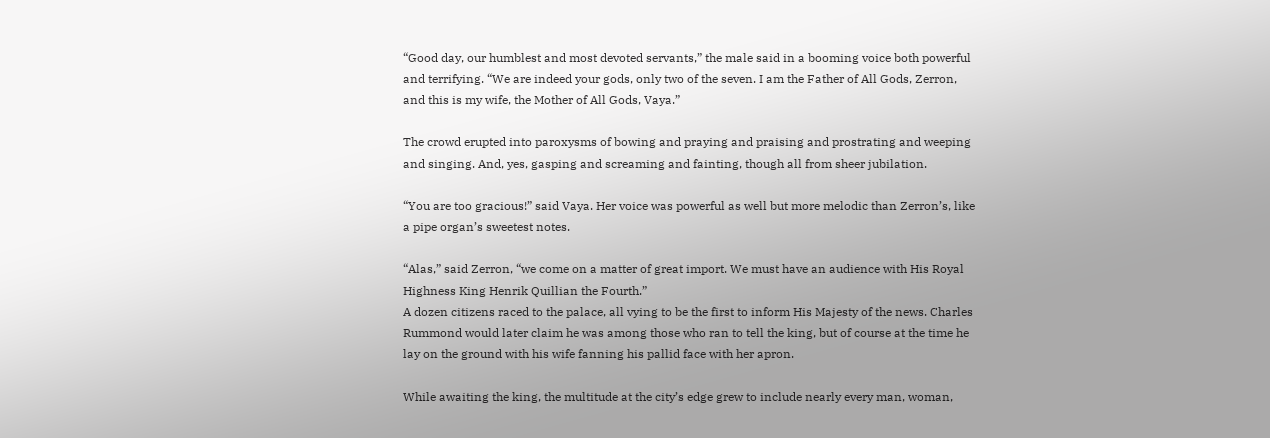“Good day, our humblest and most devoted servants,” the male said in a booming voice both powerful and terrifying. “We are indeed your gods, only two of the seven. I am the Father of All Gods, Zerron, and this is my wife, the Mother of All Gods, Vaya.”

The crowd erupted into paroxysms of bowing and praying and praising and prostrating and weeping and singing. And, yes, gasping and screaming and fainting, though all from sheer jubilation.

“You are too gracious!” said Vaya. Her voice was powerful as well but more melodic than Zerron’s, like a pipe organ’s sweetest notes.

“Alas,” said Zerron, “we come on a matter of great import. We must have an audience with His Royal Highness King Henrik Quillian the Fourth.”
A dozen citizens raced to the palace, all vying to be the first to inform His Majesty of the news. Charles Rummond would later claim he was among those who ran to tell the king, but of course at the time he lay on the ground with his wife fanning his pallid face with her apron.

While awaiting the king, the multitude at the city’s edge grew to include nearly every man, woman,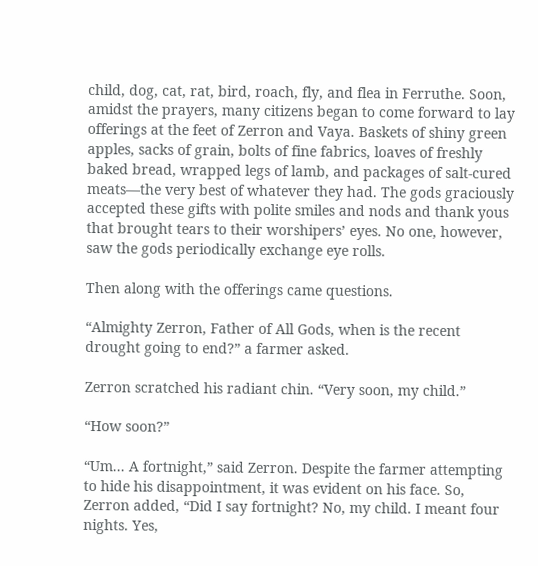child, dog, cat, rat, bird, roach, fly, and flea in Ferruthe. Soon, amidst the prayers, many citizens began to come forward to lay offerings at the feet of Zerron and Vaya. Baskets of shiny green apples, sacks of grain, bolts of fine fabrics, loaves of freshly baked bread, wrapped legs of lamb, and packages of salt-cured meats—the very best of whatever they had. The gods graciously accepted these gifts with polite smiles and nods and thank yous that brought tears to their worshipers’ eyes. No one, however, saw the gods periodically exchange eye rolls.

Then along with the offerings came questions.

“Almighty Zerron, Father of All Gods, when is the recent drought going to end?” a farmer asked.

Zerron scratched his radiant chin. “Very soon, my child.”

“How soon?”

“Um... A fortnight,” said Zerron. Despite the farmer attempting to hide his disappointment, it was evident on his face. So, Zerron added, “Did I say fortnight? No, my child. I meant four nights. Yes,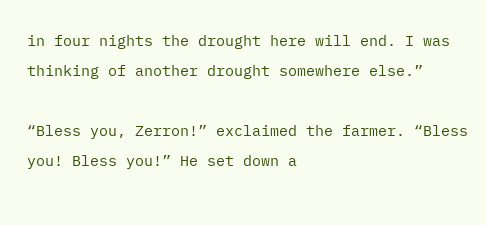in four nights the drought here will end. I was thinking of another drought somewhere else.”

“Bless you, Zerron!” exclaimed the farmer. “Bless you! Bless you!” He set down a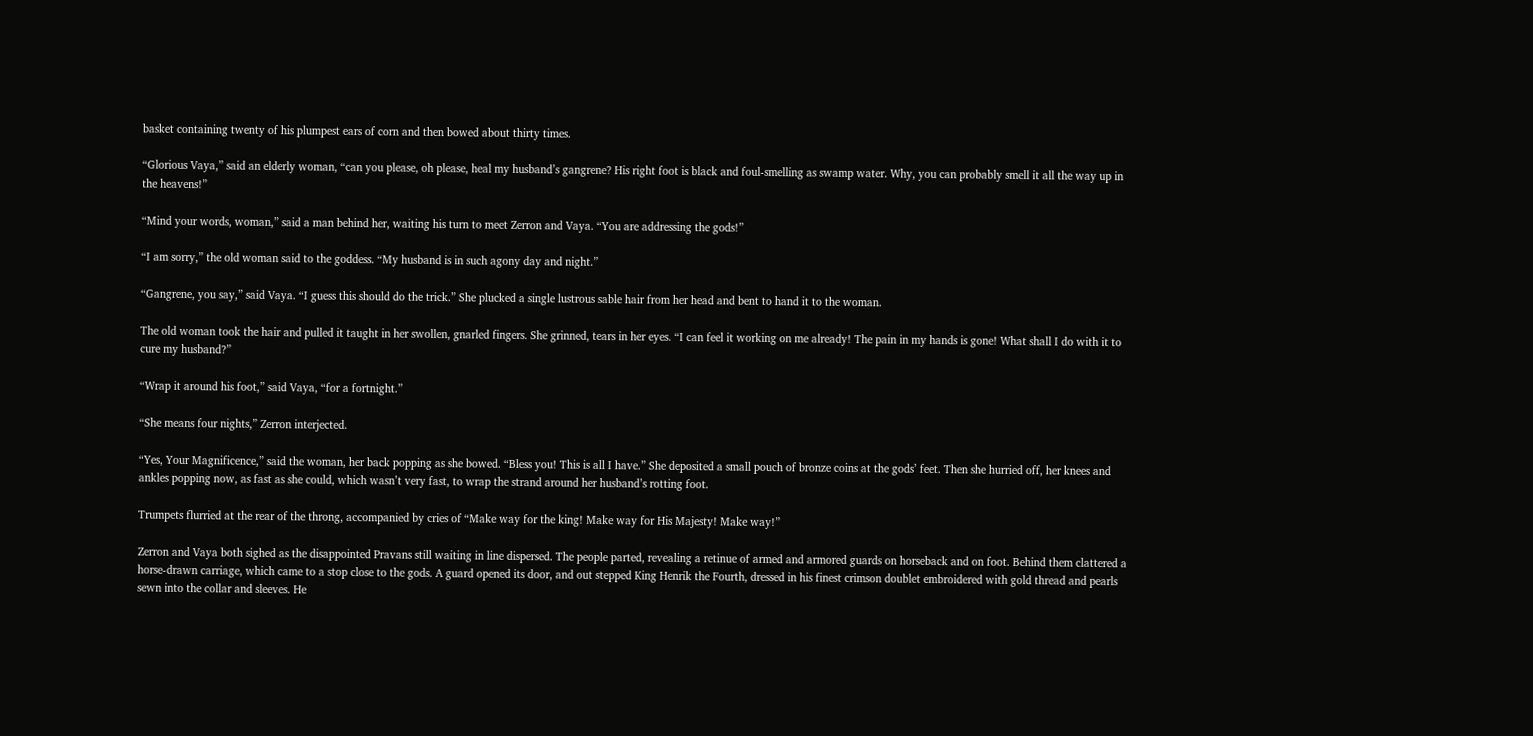basket containing twenty of his plumpest ears of corn and then bowed about thirty times.

“Glorious Vaya,” said an elderly woman, “can you please, oh please, heal my husband’s gangrene? His right foot is black and foul-smelling as swamp water. Why, you can probably smell it all the way up in the heavens!”

“Mind your words, woman,” said a man behind her, waiting his turn to meet Zerron and Vaya. “You are addressing the gods!”

“I am sorry,” the old woman said to the goddess. “My husband is in such agony day and night.”

“Gangrene, you say,” said Vaya. “I guess this should do the trick.” She plucked a single lustrous sable hair from her head and bent to hand it to the woman.

The old woman took the hair and pulled it taught in her swollen, gnarled fingers. She grinned, tears in her eyes. “I can feel it working on me already! The pain in my hands is gone! What shall I do with it to cure my husband?”

“Wrap it around his foot,” said Vaya, “for a fortnight.”

“She means four nights,” Zerron interjected.

“Yes, Your Magnificence,” said the woman, her back popping as she bowed. “Bless you! This is all I have.” She deposited a small pouch of bronze coins at the gods’ feet. Then she hurried off, her knees and ankles popping now, as fast as she could, which wasn’t very fast, to wrap the strand around her husband’s rotting foot.

Trumpets flurried at the rear of the throng, accompanied by cries of “Make way for the king! Make way for His Majesty! Make way!”

Zerron and Vaya both sighed as the disappointed Pravans still waiting in line dispersed. The people parted, revealing a retinue of armed and armored guards on horseback and on foot. Behind them clattered a horse-drawn carriage, which came to a stop close to the gods. A guard opened its door, and out stepped King Henrik the Fourth, dressed in his finest crimson doublet embroidered with gold thread and pearls sewn into the collar and sleeves. He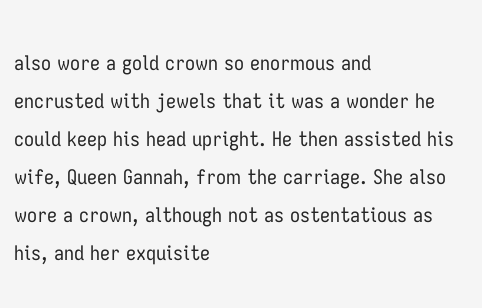also wore a gold crown so enormous and encrusted with jewels that it was a wonder he could keep his head upright. He then assisted his wife, Queen Gannah, from the carriage. She also wore a crown, although not as ostentatious as his, and her exquisite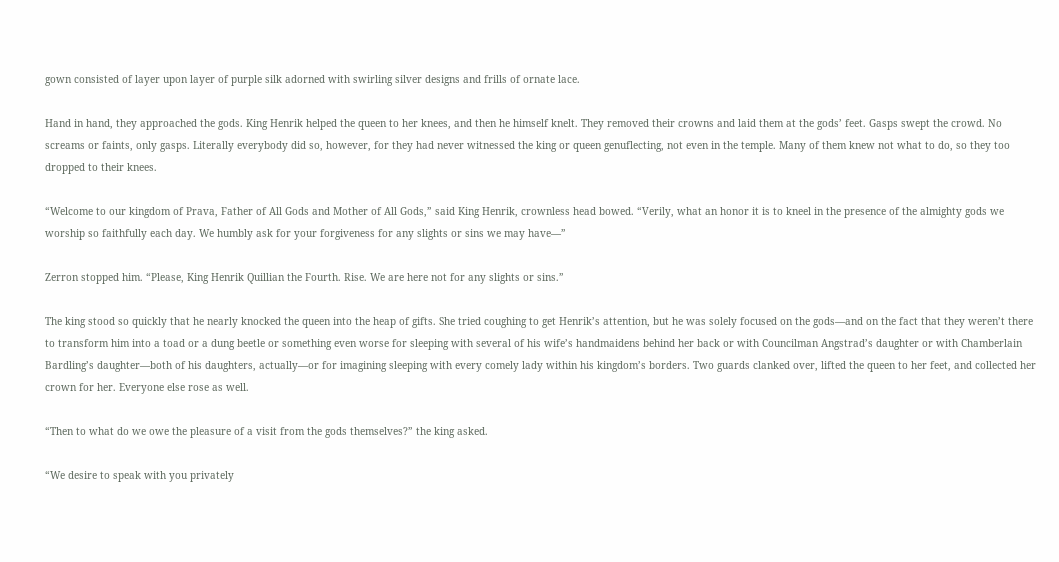gown consisted of layer upon layer of purple silk adorned with swirling silver designs and frills of ornate lace.

Hand in hand, they approached the gods. King Henrik helped the queen to her knees, and then he himself knelt. They removed their crowns and laid them at the gods’ feet. Gasps swept the crowd. No screams or faints, only gasps. Literally everybody did so, however, for they had never witnessed the king or queen genuflecting, not even in the temple. Many of them knew not what to do, so they too dropped to their knees.

“Welcome to our kingdom of Prava, Father of All Gods and Mother of All Gods,” said King Henrik, crownless head bowed. “Verily, what an honor it is to kneel in the presence of the almighty gods we worship so faithfully each day. We humbly ask for your forgiveness for any slights or sins we may have—”

Zerron stopped him. “Please, King Henrik Quillian the Fourth. Rise. We are here not for any slights or sins.”

The king stood so quickly that he nearly knocked the queen into the heap of gifts. She tried coughing to get Henrik’s attention, but he was solely focused on the gods—and on the fact that they weren’t there to transform him into a toad or a dung beetle or something even worse for sleeping with several of his wife’s handmaidens behind her back or with Councilman Angstrad’s daughter or with Chamberlain Bardling’s daughter—both of his daughters, actually—or for imagining sleeping with every comely lady within his kingdom’s borders. Two guards clanked over, lifted the queen to her feet, and collected her crown for her. Everyone else rose as well.

“Then to what do we owe the pleasure of a visit from the gods themselves?” the king asked.

“We desire to speak with you privately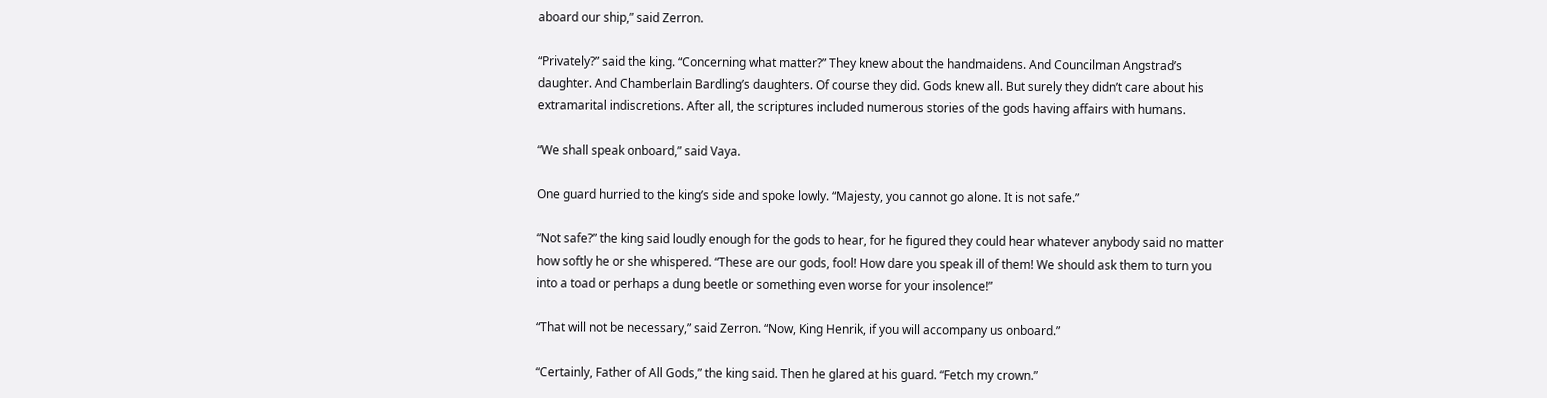aboard our ship,” said Zerron.

“Privately?” said the king. “Concerning what matter?” They knew about the handmaidens. And Councilman Angstrad’s daughter. And Chamberlain Bardling’s daughters. Of course they did. Gods knew all. But surely they didn’t care about his extramarital indiscretions. After all, the scriptures included numerous stories of the gods having affairs with humans.

“We shall speak onboard,” said Vaya.

One guard hurried to the king’s side and spoke lowly. “Majesty, you cannot go alone. It is not safe.”

“Not safe?” the king said loudly enough for the gods to hear, for he figured they could hear whatever anybody said no matter how softly he or she whispered. “These are our gods, fool! How dare you speak ill of them! We should ask them to turn you into a toad or perhaps a dung beetle or something even worse for your insolence!”

“That will not be necessary,” said Zerron. “Now, King Henrik, if you will accompany us onboard.”

“Certainly, Father of All Gods,” the king said. Then he glared at his guard. “Fetch my crown.”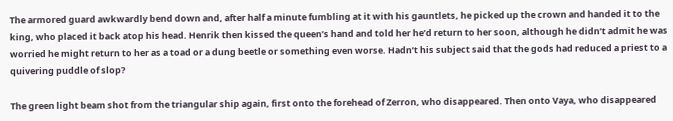The armored guard awkwardly bend down and, after half a minute fumbling at it with his gauntlets, he picked up the crown and handed it to the king, who placed it back atop his head. Henrik then kissed the queen’s hand and told her he’d return to her soon, although he didn’t admit he was worried he might return to her as a toad or a dung beetle or something even worse. Hadn’t his subject said that the gods had reduced a priest to a quivering puddle of slop?

The green light beam shot from the triangular ship again, first onto the forehead of Zerron, who disappeared. Then onto Vaya, who disappeared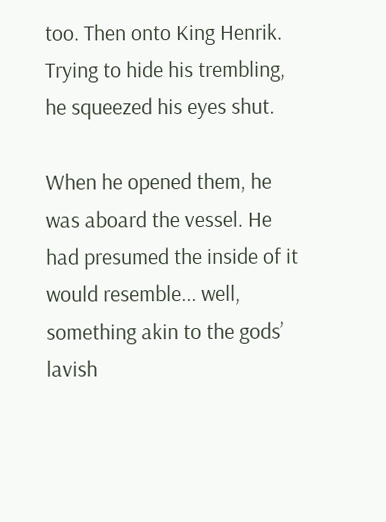too. Then onto King Henrik. Trying to hide his trembling, he squeezed his eyes shut.

When he opened them, he was aboard the vessel. He had presumed the inside of it would resemble... well, something akin to the gods’ lavish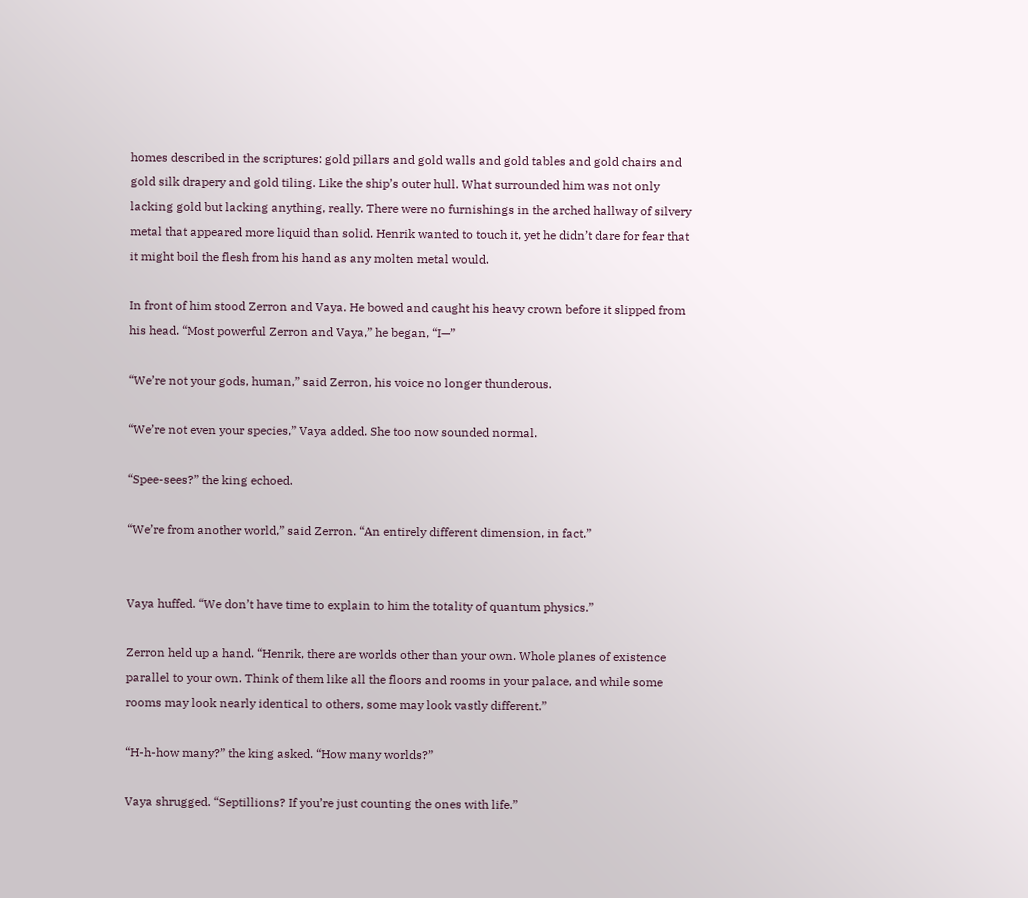homes described in the scriptures: gold pillars and gold walls and gold tables and gold chairs and gold silk drapery and gold tiling. Like the ship’s outer hull. What surrounded him was not only lacking gold but lacking anything, really. There were no furnishings in the arched hallway of silvery metal that appeared more liquid than solid. Henrik wanted to touch it, yet he didn’t dare for fear that it might boil the flesh from his hand as any molten metal would.

In front of him stood Zerron and Vaya. He bowed and caught his heavy crown before it slipped from his head. “Most powerful Zerron and Vaya,” he began, “I—”

“We’re not your gods, human,” said Zerron, his voice no longer thunderous.

“We’re not even your species,” Vaya added. She too now sounded normal.

“Spee-sees?” the king echoed.

“We’re from another world,” said Zerron. “An entirely different dimension, in fact.”


Vaya huffed. “We don’t have time to explain to him the totality of quantum physics.”

Zerron held up a hand. “Henrik, there are worlds other than your own. Whole planes of existence parallel to your own. Think of them like all the floors and rooms in your palace, and while some rooms may look nearly identical to others, some may look vastly different.”

“H-h-how many?” the king asked. “How many worlds?”

Vaya shrugged. “Septillions? If you’re just counting the ones with life.”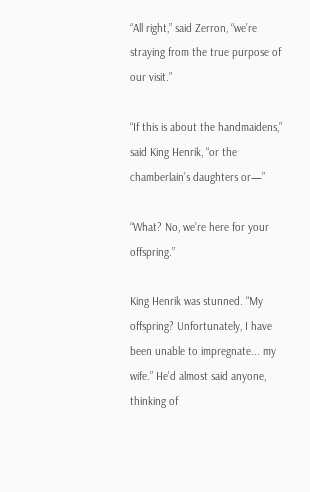“All right,” said Zerron, “we’re straying from the true purpose of our visit.”

“If this is about the handmaidens,” said King Henrik, “or the chamberlain’s daughters or—”

“What? No, we’re here for your offspring.”

King Henrik was stunned. “My offspring? Unfortunately, I have been unable to impregnate... my wife.” He’d almost said anyone, thinking of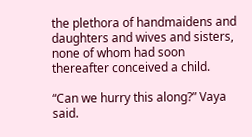the plethora of handmaidens and daughters and wives and sisters, none of whom had soon thereafter conceived a child.

“Can we hurry this along?” Vaya said.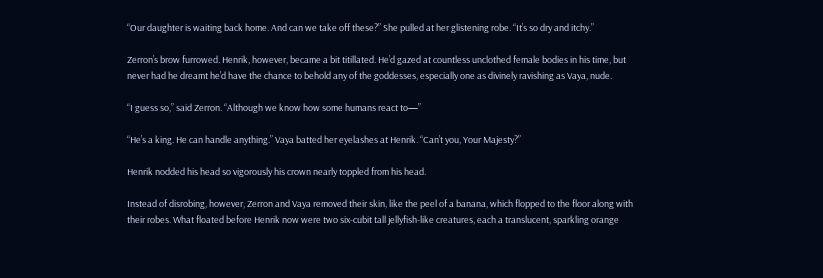“Our daughter is waiting back home. And can we take off these?” She pulled at her glistening robe. “It’s so dry and itchy.”

Zerron’s brow furrowed. Henrik, however, became a bit titillated. He’d gazed at countless unclothed female bodies in his time, but never had he dreamt he’d have the chance to behold any of the goddesses, especially one as divinely ravishing as Vaya, nude.

“I guess so,” said Zerron. “Although we know how some humans react to—”

“He’s a king. He can handle anything.” Vaya batted her eyelashes at Henrik. “Can’t you, Your Majesty?”

Henrik nodded his head so vigorously his crown nearly toppled from his head.

Instead of disrobing, however, Zerron and Vaya removed their skin, like the peel of a banana, which flopped to the floor along with their robes. What floated before Henrik now were two six-cubit tall jellyfish-like creatures, each a translucent, sparkling orange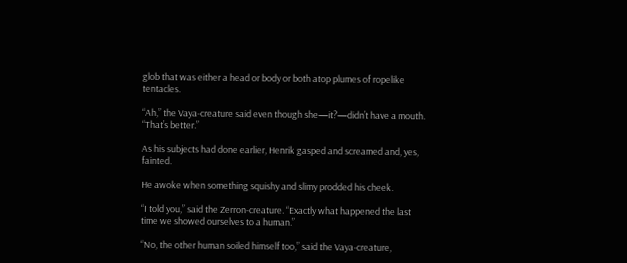glob that was either a head or body or both atop plumes of ropelike tentacles.

“Ah,” the Vaya-creature said even though she—it?—didn’t have a mouth. “That’s better.”

As his subjects had done earlier, Henrik gasped and screamed and, yes, fainted.

He awoke when something squishy and slimy prodded his cheek.

“I told you,” said the Zerron-creature. “Exactly what happened the last time we showed ourselves to a human.”

“No, the other human soiled himself too,” said the Vaya-creature,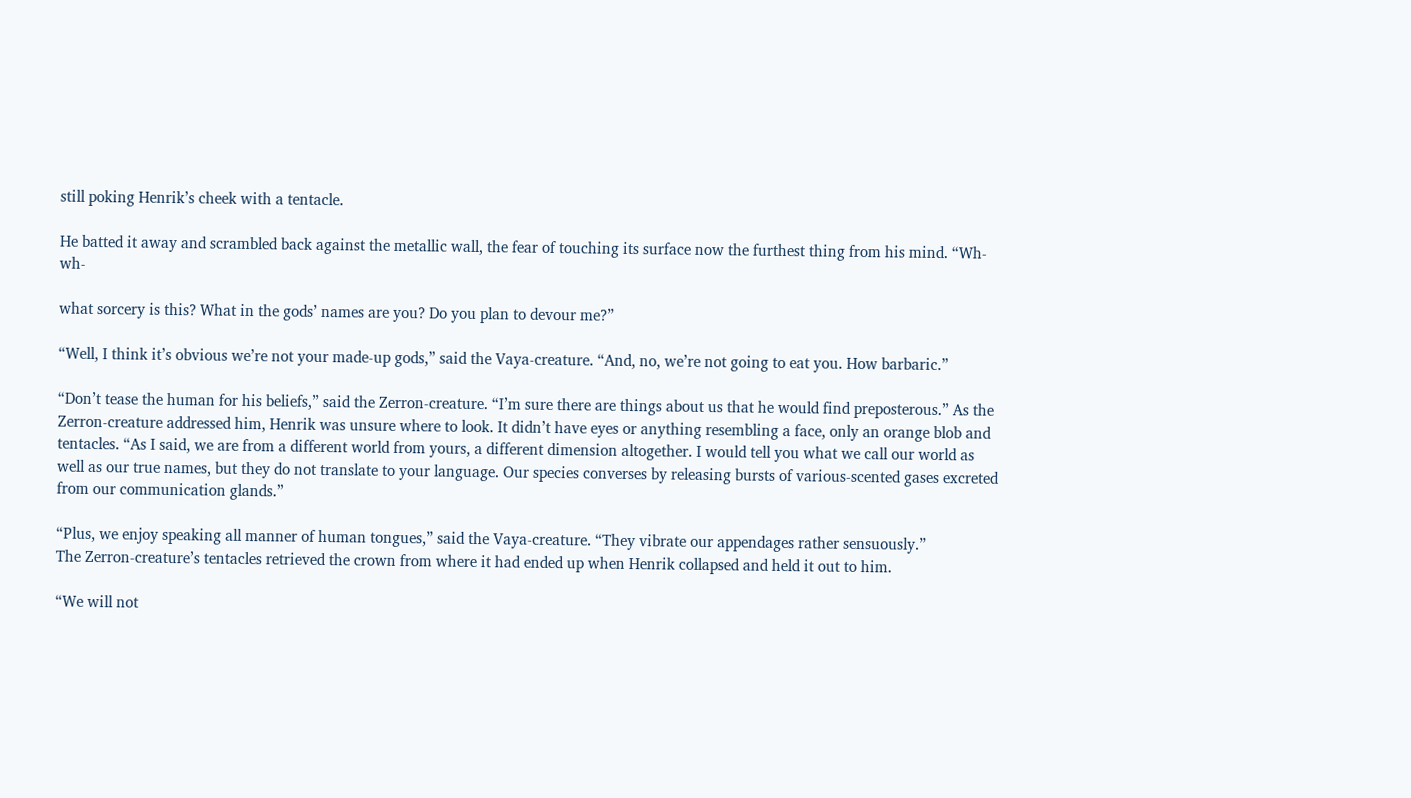still poking Henrik’s cheek with a tentacle.

He batted it away and scrambled back against the metallic wall, the fear of touching its surface now the furthest thing from his mind. “Wh-wh-

what sorcery is this? What in the gods’ names are you? Do you plan to devour me?”

“Well, I think it’s obvious we’re not your made-up gods,” said the Vaya-creature. “And, no, we’re not going to eat you. How barbaric.”

“Don’t tease the human for his beliefs,” said the Zerron-creature. “I’m sure there are things about us that he would find preposterous.” As the Zerron-creature addressed him, Henrik was unsure where to look. It didn’t have eyes or anything resembling a face, only an orange blob and tentacles. “As I said, we are from a different world from yours, a different dimension altogether. I would tell you what we call our world as well as our true names, but they do not translate to your language. Our species converses by releasing bursts of various-scented gases excreted from our communication glands.”

“Plus, we enjoy speaking all manner of human tongues,” said the Vaya-creature. “They vibrate our appendages rather sensuously.”
The Zerron-creature’s tentacles retrieved the crown from where it had ended up when Henrik collapsed and held it out to him.

“We will not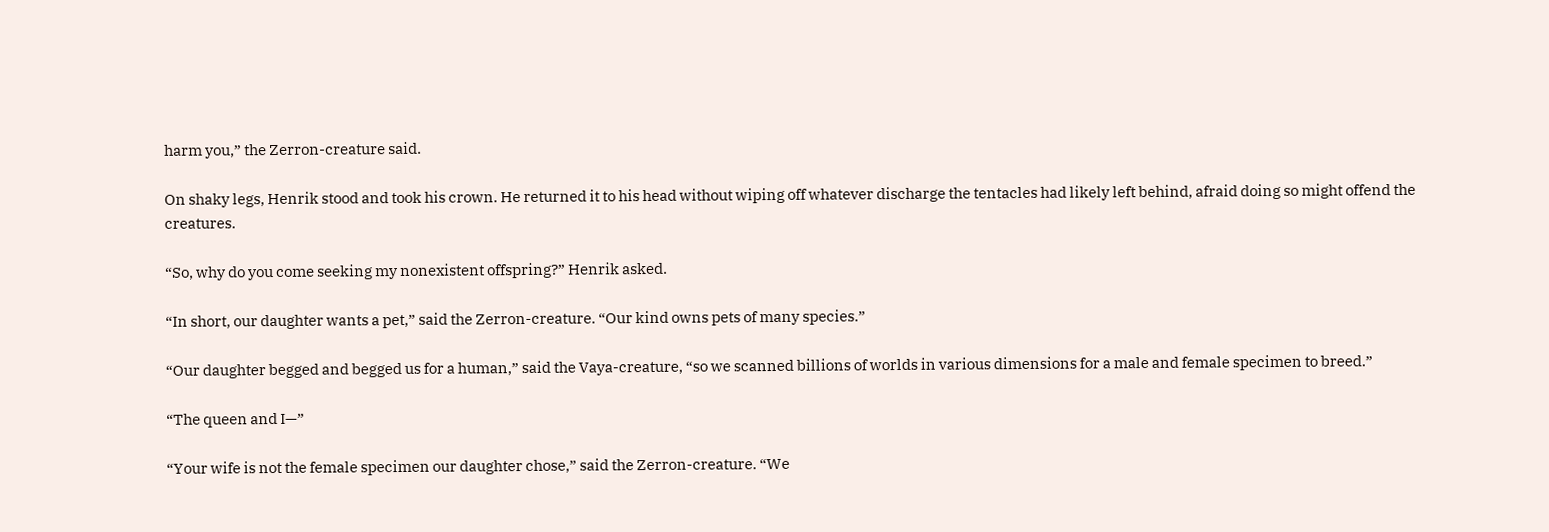harm you,” the Zerron-creature said.

On shaky legs, Henrik stood and took his crown. He returned it to his head without wiping off whatever discharge the tentacles had likely left behind, afraid doing so might offend the creatures.

“So, why do you come seeking my nonexistent offspring?” Henrik asked.

“In short, our daughter wants a pet,” said the Zerron-creature. “Our kind owns pets of many species.”

“Our daughter begged and begged us for a human,” said the Vaya-creature, “so we scanned billions of worlds in various dimensions for a male and female specimen to breed.”

“The queen and I—”

“Your wife is not the female specimen our daughter chose,” said the Zerron-creature. “We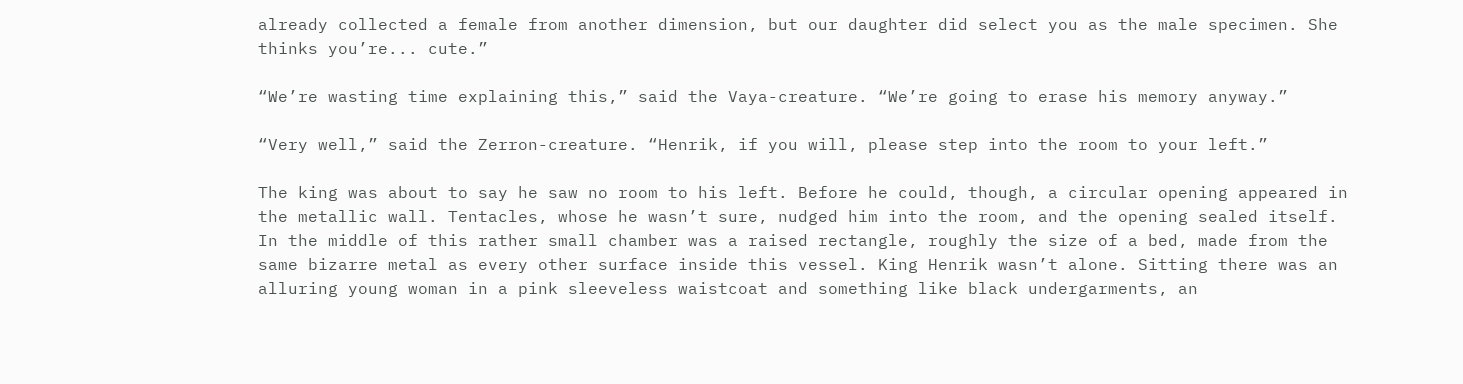already collected a female from another dimension, but our daughter did select you as the male specimen. She thinks you’re... cute.”

“We’re wasting time explaining this,” said the Vaya-creature. “We’re going to erase his memory anyway.”

“Very well,” said the Zerron-creature. “Henrik, if you will, please step into the room to your left.”

The king was about to say he saw no room to his left. Before he could, though, a circular opening appeared in the metallic wall. Tentacles, whose he wasn’t sure, nudged him into the room, and the opening sealed itself. In the middle of this rather small chamber was a raised rectangle, roughly the size of a bed, made from the same bizarre metal as every other surface inside this vessel. King Henrik wasn’t alone. Sitting there was an alluring young woman in a pink sleeveless waistcoat and something like black undergarments, an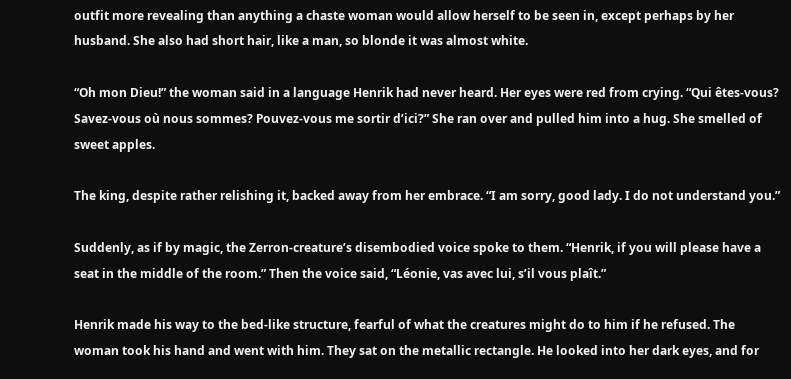outfit more revealing than anything a chaste woman would allow herself to be seen in, except perhaps by her husband. She also had short hair, like a man, so blonde it was almost white.

“Oh mon Dieu!” the woman said in a language Henrik had never heard. Her eyes were red from crying. “Qui êtes-vous? Savez-vous où nous sommes? Pouvez-vous me sortir d’ici?” She ran over and pulled him into a hug. She smelled of sweet apples.

The king, despite rather relishing it, backed away from her embrace. “I am sorry, good lady. I do not understand you.”

Suddenly, as if by magic, the Zerron-creature’s disembodied voice spoke to them. “Henrik, if you will please have a seat in the middle of the room.” Then the voice said, “Léonie, vas avec lui, s’il vous plaît.”

Henrik made his way to the bed-like structure, fearful of what the creatures might do to him if he refused. The woman took his hand and went with him. They sat on the metallic rectangle. He looked into her dark eyes, and for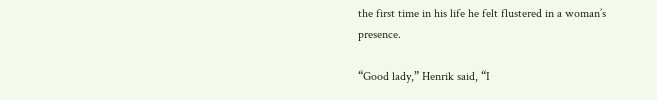the first time in his life he felt flustered in a woman’s presence.

“Good lady,” Henrik said, “I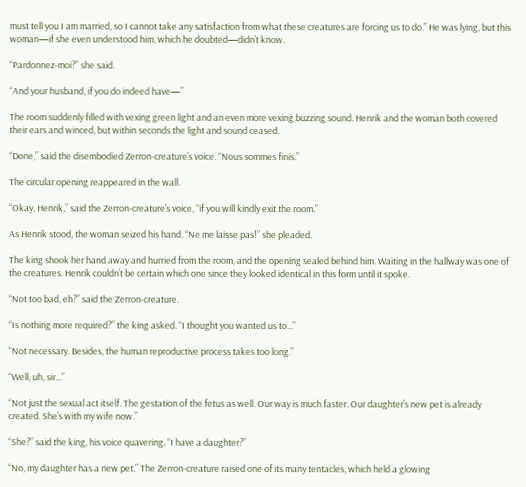must tell you I am married, so I cannot take any satisfaction from what these creatures are forcing us to do.” He was lying, but this woman—if she even understood him, which he doubted—didn’t know.

“Pardonnez-moi?” she said.

“And your husband, if you do indeed have—”

The room suddenly filled with vexing green light and an even more vexing buzzing sound. Henrik and the woman both covered their ears and winced, but within seconds the light and sound ceased.

“Done,” said the disembodied Zerron-creature’s voice. “Nous sommes finis.”

The circular opening reappeared in the wall.

“Okay, Henrik,” said the Zerron-creature’s voice, “if you will kindly exit the room.”

As Henrik stood, the woman seized his hand. “Ne me laisse pas!” she pleaded.

The king shook her hand away and hurried from the room, and the opening sealed behind him. Waiting in the hallway was one of the creatures. Henrik couldn’t be certain which one since they looked identical in this form until it spoke.

“Not too bad, eh?” said the Zerron-creature.

“Is nothing more required?” the king asked. “I thought you wanted us to...”

“Not necessary. Besides, the human reproductive process takes too long.”

“Well, uh, sir...”

“Not just the sexual act itself. The gestation of the fetus as well. Our way is much faster. Our daughter’s new pet is already created. She’s with my wife now.”

“She?” said the king, his voice quavering. “I have a daughter?”

“No, my daughter has a new pet.” The Zerron-creature raised one of its many tentacles, which held a glowing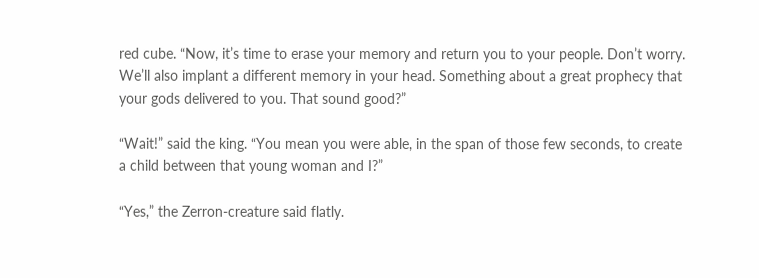red cube. “Now, it’s time to erase your memory and return you to your people. Don’t worry. We’ll also implant a different memory in your head. Something about a great prophecy that your gods delivered to you. That sound good?”

“Wait!” said the king. “You mean you were able, in the span of those few seconds, to create a child between that young woman and I?”

“Yes,” the Zerron-creature said flatly.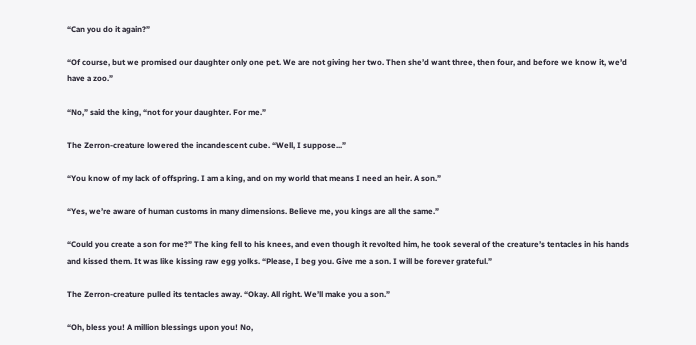“Can you do it again?”

“Of course, but we promised our daughter only one pet. We are not giving her two. Then she’d want three, then four, and before we know it, we’d have a zoo.”

“No,” said the king, “not for your daughter. For me.”

The Zerron-creature lowered the incandescent cube. “Well, I suppose...”

“You know of my lack of offspring. I am a king, and on my world that means I need an heir. A son.”

“Yes, we’re aware of human customs in many dimensions. Believe me, you kings are all the same.”

“Could you create a son for me?” The king fell to his knees, and even though it revolted him, he took several of the creature’s tentacles in his hands and kissed them. It was like kissing raw egg yolks. “Please, I beg you. Give me a son. I will be forever grateful.”

The Zerron-creature pulled its tentacles away. “Okay. All right. We’ll make you a son.”

“Oh, bless you! A million blessings upon you! No,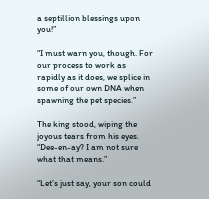a septillion blessings upon you!”

“I must warn you, though. For our process to work as rapidly as it does, we splice in some of our own DNA when spawning the pet species.”

The king stood, wiping the joyous tears from his eyes. “Dee-en-ay? I am not sure what that means.”

“Let’s just say, your son could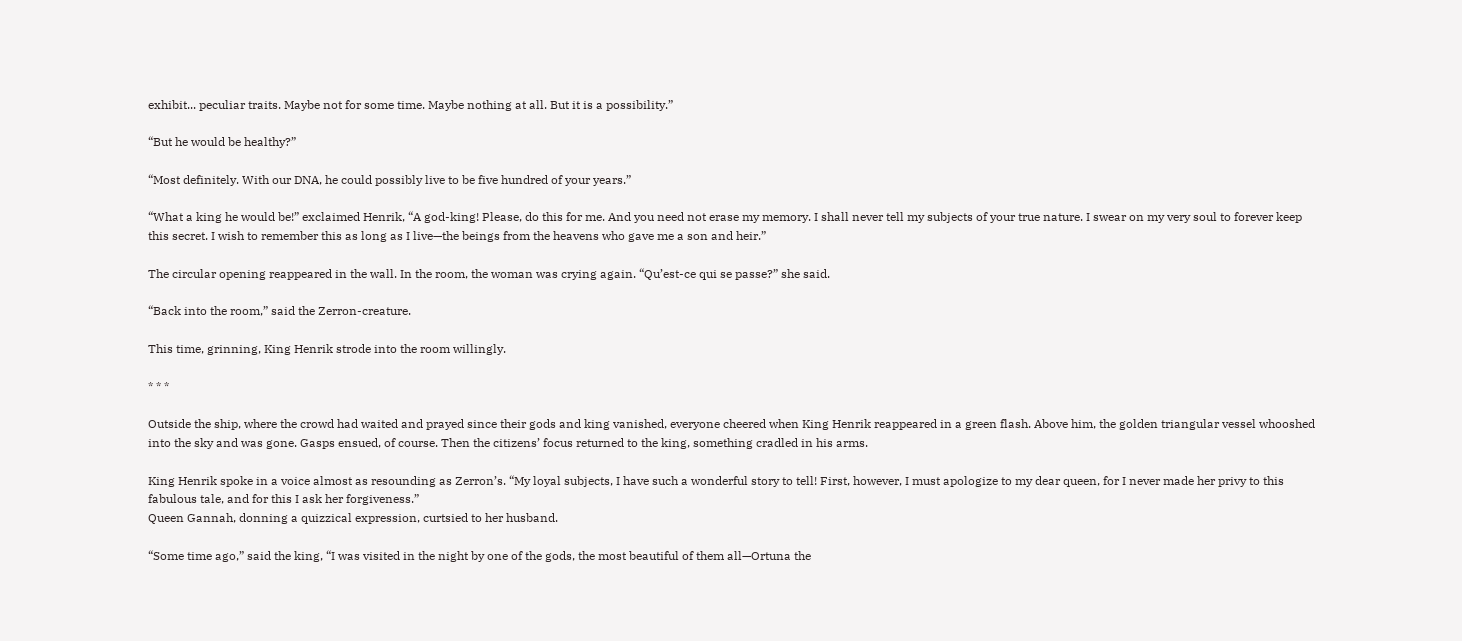exhibit... peculiar traits. Maybe not for some time. Maybe nothing at all. But it is a possibility.”

“But he would be healthy?”

“Most definitely. With our DNA, he could possibly live to be five hundred of your years.”

“What a king he would be!” exclaimed Henrik, “A god-king! Please, do this for me. And you need not erase my memory. I shall never tell my subjects of your true nature. I swear on my very soul to forever keep this secret. I wish to remember this as long as I live—the beings from the heavens who gave me a son and heir.”

The circular opening reappeared in the wall. In the room, the woman was crying again. “Qu’est-ce qui se passe?” she said.

“Back into the room,” said the Zerron-creature.

This time, grinning, King Henrik strode into the room willingly.

* * *

Outside the ship, where the crowd had waited and prayed since their gods and king vanished, everyone cheered when King Henrik reappeared in a green flash. Above him, the golden triangular vessel whooshed into the sky and was gone. Gasps ensued, of course. Then the citizens’ focus returned to the king, something cradled in his arms.

King Henrik spoke in a voice almost as resounding as Zerron’s. “My loyal subjects, I have such a wonderful story to tell! First, however, I must apologize to my dear queen, for I never made her privy to this fabulous tale, and for this I ask her forgiveness.”
Queen Gannah, donning a quizzical expression, curtsied to her husband.

“Some time ago,” said the king, “I was visited in the night by one of the gods, the most beautiful of them all—Ortuna the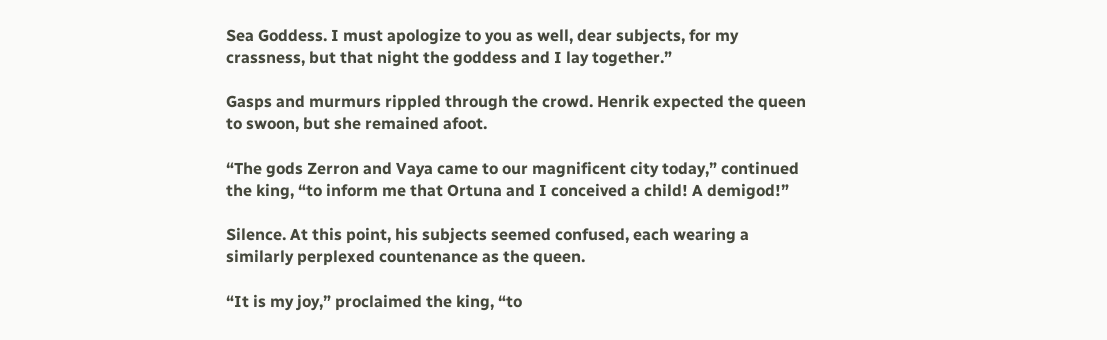Sea Goddess. I must apologize to you as well, dear subjects, for my crassness, but that night the goddess and I lay together.”

Gasps and murmurs rippled through the crowd. Henrik expected the queen to swoon, but she remained afoot.

“The gods Zerron and Vaya came to our magnificent city today,” continued the king, “to inform me that Ortuna and I conceived a child! A demigod!”

Silence. At this point, his subjects seemed confused, each wearing a similarly perplexed countenance as the queen.

“It is my joy,” proclaimed the king, “to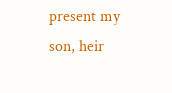present my son, heir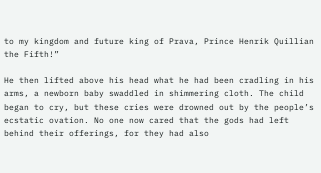to my kingdom and future king of Prava, Prince Henrik Quillian the Fifth!”

He then lifted above his head what he had been cradling in his arms, a newborn baby swaddled in shimmering cloth. The child began to cry, but these cries were drowned out by the people’s ecstatic ovation. No one now cared that the gods had left behind their offerings, for they had also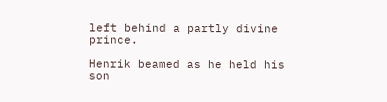left behind a partly divine prince.

Henrik beamed as he held his son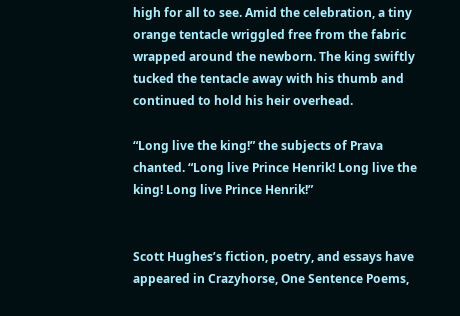high for all to see. Amid the celebration, a tiny orange tentacle wriggled free from the fabric wrapped around the newborn. The king swiftly tucked the tentacle away with his thumb and continued to hold his heir overhead.

“Long live the king!” the subjects of Prava chanted. “Long live Prince Henrik! Long live the king! Long live Prince Henrik!”


Scott Hughes’s fiction, poetry, and essays have appeared in Crazyhorse, One Sentence Poems,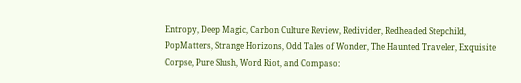Entropy, Deep Magic, Carbon Culture Review, Redivider, Redheaded Stepchild, PopMatters, Strange Horizons, Odd Tales of Wonder, The Haunted Traveler, Exquisite Corpse, Pure Slush, Word Riot, and Compaso: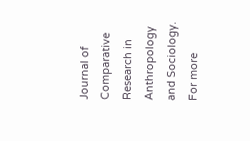Journal of Comparative Research in Anthropology and Sociology. For more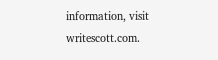information, visit writescott.com.